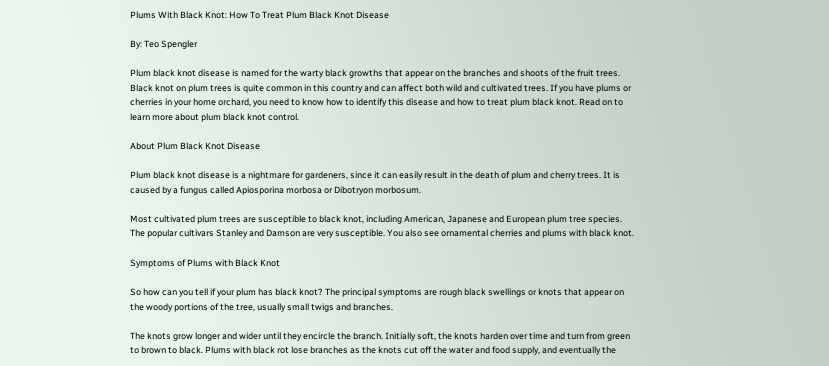Plums With Black Knot: How To Treat Plum Black Knot Disease

By: Teo Spengler

Plum black knot disease is named for the warty black growths that appear on the branches and shoots of the fruit trees. Black knot on plum trees is quite common in this country and can affect both wild and cultivated trees. If you have plums or cherries in your home orchard, you need to know how to identify this disease and how to treat plum black knot. Read on to learn more about plum black knot control.

About Plum Black Knot Disease

Plum black knot disease is a nightmare for gardeners, since it can easily result in the death of plum and cherry trees. It is caused by a fungus called Apiosporina morbosa or Dibotryon morbosum.

Most cultivated plum trees are susceptible to black knot, including American, Japanese and European plum tree species. The popular cultivars Stanley and Damson are very susceptible. You also see ornamental cherries and plums with black knot.

Symptoms of Plums with Black Knot

So how can you tell if your plum has black knot? The principal symptoms are rough black swellings or knots that appear on the woody portions of the tree, usually small twigs and branches.

The knots grow longer and wider until they encircle the branch. Initially soft, the knots harden over time and turn from green to brown to black. Plums with black rot lose branches as the knots cut off the water and food supply, and eventually the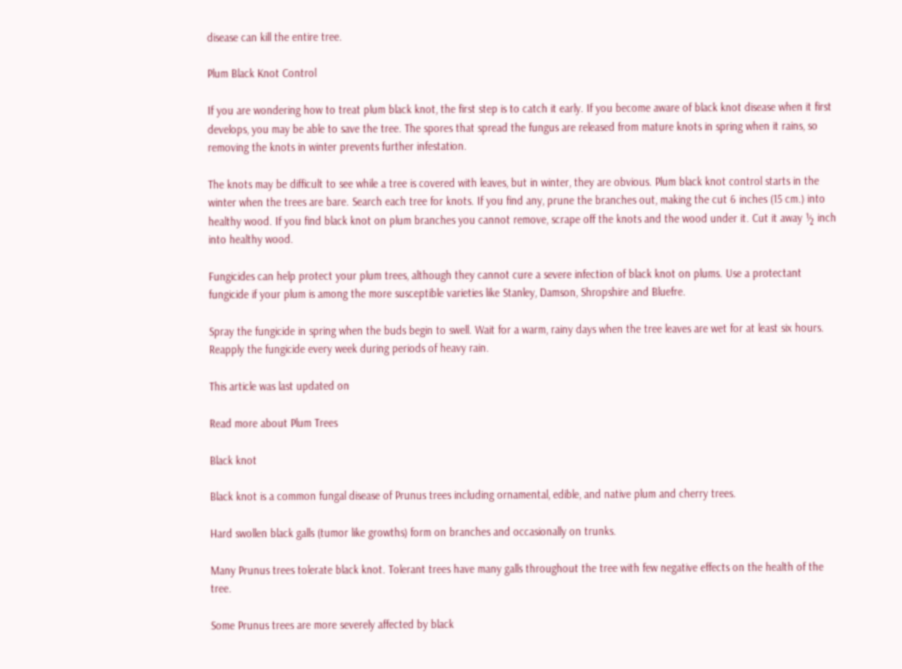disease can kill the entire tree.

Plum Black Knot Control

If you are wondering how to treat plum black knot, the first step is to catch it early. If you become aware of black knot disease when it first develops, you may be able to save the tree. The spores that spread the fungus are released from mature knots in spring when it rains, so removing the knots in winter prevents further infestation.

The knots may be difficult to see while a tree is covered with leaves, but in winter, they are obvious. Plum black knot control starts in the winter when the trees are bare. Search each tree for knots. If you find any, prune the branches out, making the cut 6 inches (15 cm.) into healthy wood. If you find black knot on plum branches you cannot remove, scrape off the knots and the wood under it. Cut it away ½ inch into healthy wood.

Fungicides can help protect your plum trees, although they cannot cure a severe infection of black knot on plums. Use a protectant fungicide if your plum is among the more susceptible varieties like Stanley, Damson, Shropshire and Bluefre.

Spray the fungicide in spring when the buds begin to swell. Wait for a warm, rainy days when the tree leaves are wet for at least six hours. Reapply the fungicide every week during periods of heavy rain.

This article was last updated on

Read more about Plum Trees

Black knot

Black knot is a common fungal disease of Prunus trees including ornamental, edible, and native plum and cherry trees.

Hard swollen black galls (tumor like growths) form on branches and occasionally on trunks.

Many Prunus trees tolerate black knot. Tolerant trees have many galls throughout the tree with few negative effects on the health of the tree.

Some Prunus trees are more severely affected by black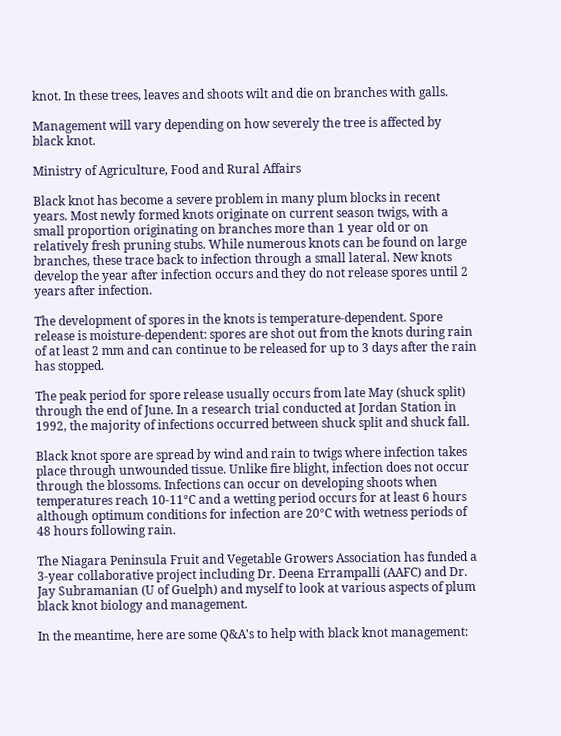knot. In these trees, leaves and shoots wilt and die on branches with galls.

Management will vary depending on how severely the tree is affected by black knot.

Ministry of Agriculture, Food and Rural Affairs

Black knot has become a severe problem in many plum blocks in recent years. Most newly formed knots originate on current season twigs, with a small proportion originating on branches more than 1 year old or on relatively fresh pruning stubs. While numerous knots can be found on large branches, these trace back to infection through a small lateral. New knots develop the year after infection occurs and they do not release spores until 2 years after infection.

The development of spores in the knots is temperature-dependent. Spore release is moisture-dependent: spores are shot out from the knots during rain of at least 2 mm and can continue to be released for up to 3 days after the rain has stopped.

The peak period for spore release usually occurs from late May (shuck split) through the end of June. In a research trial conducted at Jordan Station in 1992, the majority of infections occurred between shuck split and shuck fall.

Black knot spore are spread by wind and rain to twigs where infection takes place through unwounded tissue. Unlike fire blight, infection does not occur through the blossoms. Infections can occur on developing shoots when temperatures reach 10-11°C and a wetting period occurs for at least 6 hours although optimum conditions for infection are 20°C with wetness periods of 48 hours following rain.

The Niagara Peninsula Fruit and Vegetable Growers Association has funded a 3-year collaborative project including Dr. Deena Errampalli (AAFC) and Dr. Jay Subramanian (U of Guelph) and myself to look at various aspects of plum black knot biology and management.

In the meantime, here are some Q&A's to help with black knot management: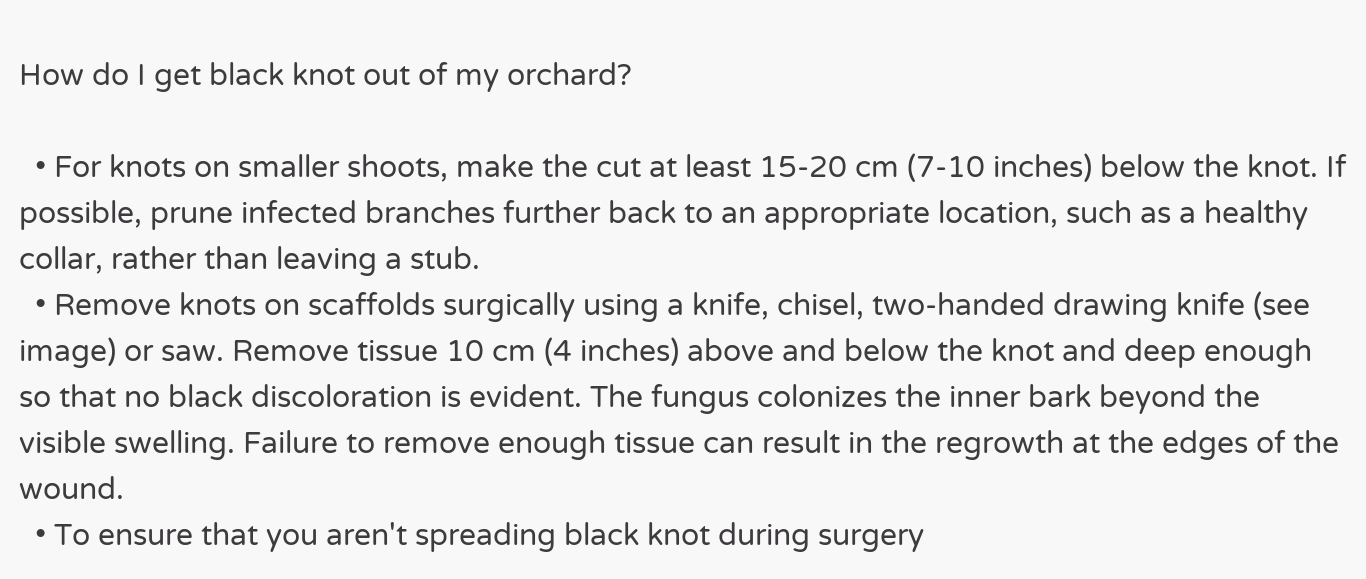How do I get black knot out of my orchard?

  • For knots on smaller shoots, make the cut at least 15-20 cm (7-10 inches) below the knot. If possible, prune infected branches further back to an appropriate location, such as a healthy collar, rather than leaving a stub.
  • Remove knots on scaffolds surgically using a knife, chisel, two-handed drawing knife (see image) or saw. Remove tissue 10 cm (4 inches) above and below the knot and deep enough so that no black discoloration is evident. The fungus colonizes the inner bark beyond the visible swelling. Failure to remove enough tissue can result in the regrowth at the edges of the wound.
  • To ensure that you aren't spreading black knot during surgery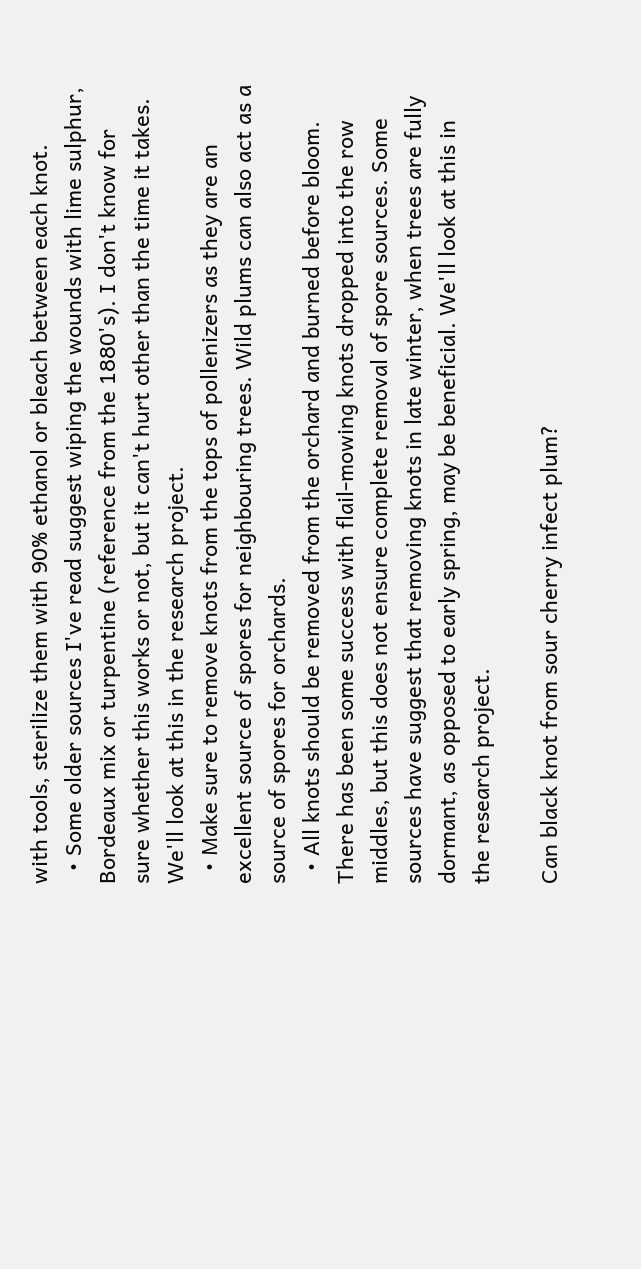with tools, sterilize them with 90% ethanol or bleach between each knot.
  • Some older sources I've read suggest wiping the wounds with lime sulphur, Bordeaux mix or turpentine (reference from the 1880's). I don't know for sure whether this works or not, but it can't hurt other than the time it takes. We'll look at this in the research project.
  • Make sure to remove knots from the tops of pollenizers as they are an excellent source of spores for neighbouring trees. Wild plums can also act as a source of spores for orchards.
  • All knots should be removed from the orchard and burned before bloom. There has been some success with flail-mowing knots dropped into the row middles, but this does not ensure complete removal of spore sources. Some sources have suggest that removing knots in late winter, when trees are fully dormant, as opposed to early spring, may be beneficial. We'll look at this in the research project.

Can black knot from sour cherry infect plum?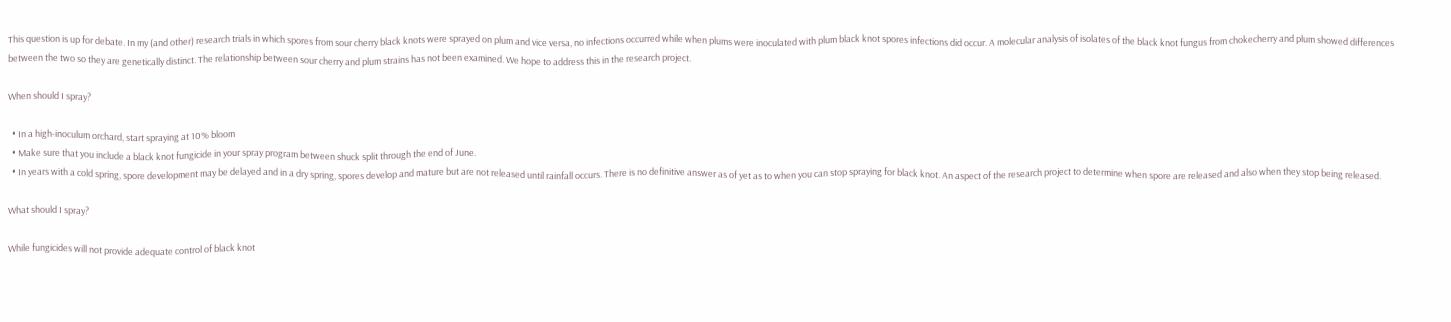This question is up for debate. In my (and other) research trials in which spores from sour cherry black knots were sprayed on plum and vice versa, no infections occurred while when plums were inoculated with plum black knot spores infections did occur. A molecular analysis of isolates of the black knot fungus from chokecherry and plum showed differences between the two so they are genetically distinct. The relationship between sour cherry and plum strains has not been examined. We hope to address this in the research project.

When should I spray?

  • In a high-inoculum orchard, start spraying at 10% bloom
  • Make sure that you include a black knot fungicide in your spray program between shuck split through the end of June.
  • In years with a cold spring, spore development may be delayed and in a dry spring, spores develop and mature but are not released until rainfall occurs. There is no definitive answer as of yet as to when you can stop spraying for black knot. An aspect of the research project to determine when spore are released and also when they stop being released.

What should I spray?

While fungicides will not provide adequate control of black knot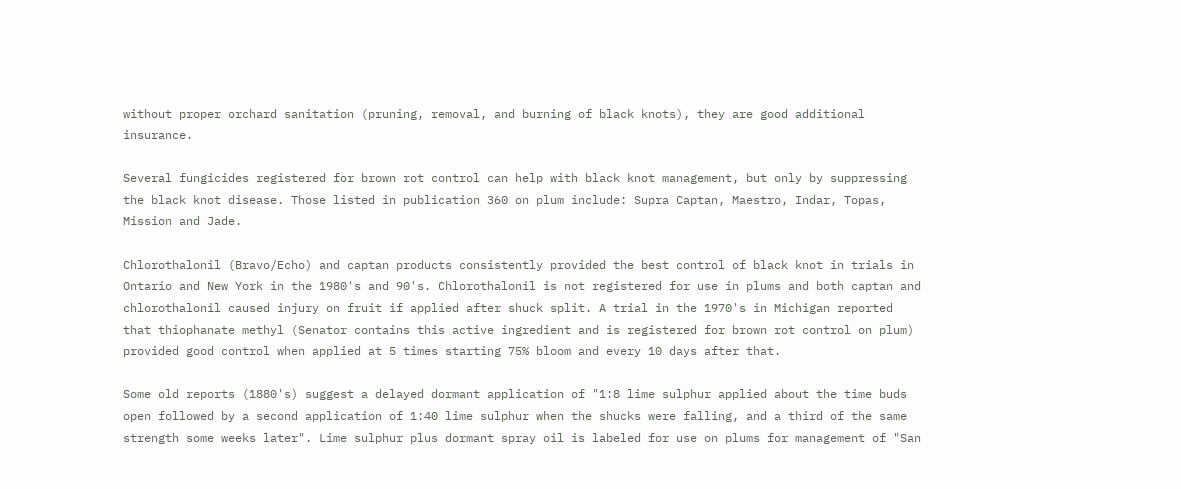without proper orchard sanitation (pruning, removal, and burning of black knots), they are good additional insurance.

Several fungicides registered for brown rot control can help with black knot management, but only by suppressing the black knot disease. Those listed in publication 360 on plum include: Supra Captan, Maestro, Indar, Topas, Mission and Jade.

Chlorothalonil (Bravo/Echo) and captan products consistently provided the best control of black knot in trials in Ontario and New York in the 1980's and 90's. Chlorothalonil is not registered for use in plums and both captan and chlorothalonil caused injury on fruit if applied after shuck split. A trial in the 1970's in Michigan reported that thiophanate methyl (Senator contains this active ingredient and is registered for brown rot control on plum) provided good control when applied at 5 times starting 75% bloom and every 10 days after that.

Some old reports (1880's) suggest a delayed dormant application of "1:8 lime sulphur applied about the time buds open followed by a second application of 1:40 lime sulphur when the shucks were falling, and a third of the same strength some weeks later". Lime sulphur plus dormant spray oil is labeled for use on plums for management of "San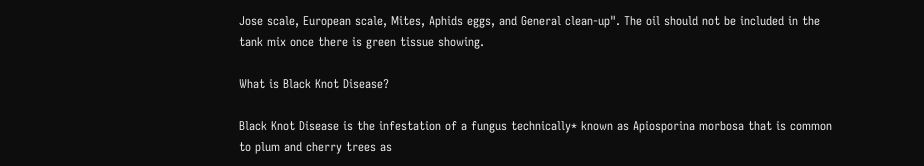Jose scale, European scale, Mites, Aphids eggs, and General clean-up". The oil should not be included in the tank mix once there is green tissue showing.

What is Black Knot Disease?

Black Knot Disease is the infestation of a fungus technically* known as Apiosporina morbosa that is common to plum and cherry trees as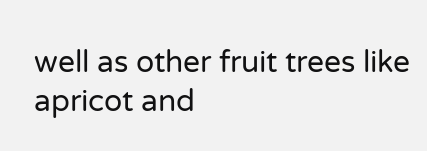well as other fruit trees like apricot and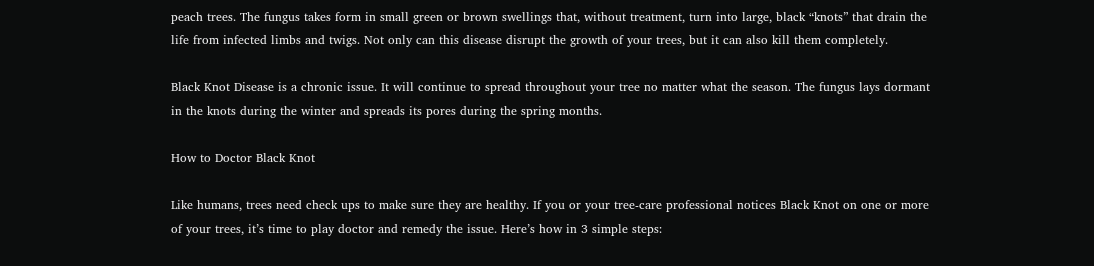peach trees. The fungus takes form in small green or brown swellings that, without treatment, turn into large, black “knots” that drain the life from infected limbs and twigs. Not only can this disease disrupt the growth of your trees, but it can also kill them completely.

Black Knot Disease is a chronic issue. It will continue to spread throughout your tree no matter what the season. The fungus lays dormant in the knots during the winter and spreads its pores during the spring months.

How to Doctor Black Knot

Like humans, trees need check ups to make sure they are healthy. If you or your tree-care professional notices Black Knot on one or more of your trees, it’s time to play doctor and remedy the issue. Here’s how in 3 simple steps: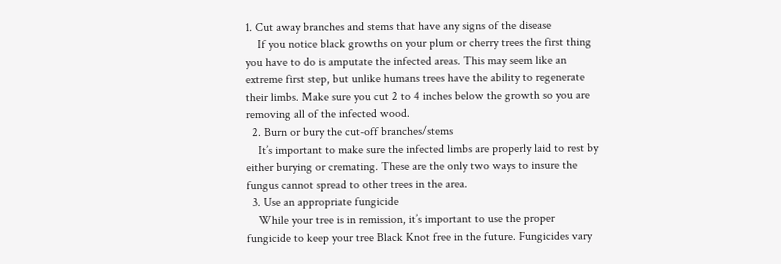1. Cut away branches and stems that have any signs of the disease
    If you notice black growths on your plum or cherry trees the first thing you have to do is amputate the infected areas. This may seem like an extreme first step, but unlike humans trees have the ability to regenerate their limbs. Make sure you cut 2 to 4 inches below the growth so you are removing all of the infected wood.
  2. Burn or bury the cut-off branches/stems
    It’s important to make sure the infected limbs are properly laid to rest by either burying or cremating. These are the only two ways to insure the fungus cannot spread to other trees in the area.
  3. Use an appropriate fungicide
    While your tree is in remission, it’s important to use the proper fungicide to keep your tree Black Knot free in the future. Fungicides vary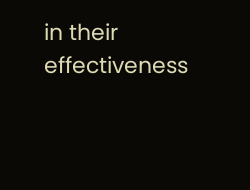in their effectiveness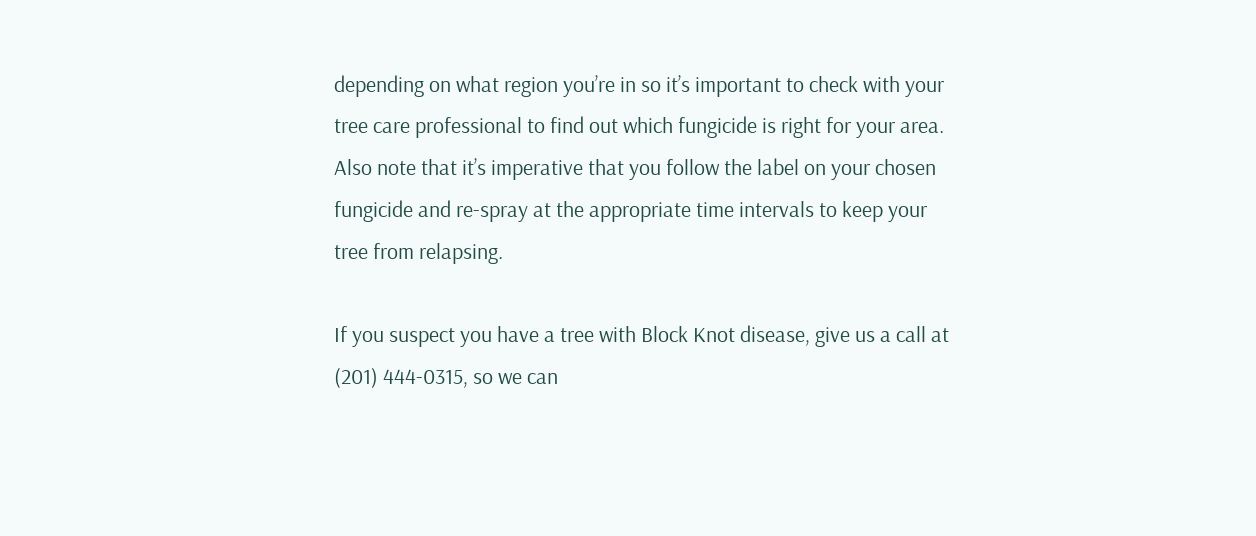depending on what region you’re in so it’s important to check with your tree care professional to find out which fungicide is right for your area. Also note that it’s imperative that you follow the label on your chosen fungicide and re-spray at the appropriate time intervals to keep your tree from relapsing.

If you suspect you have a tree with Block Knot disease, give us a call at (201) 444-0315, so we can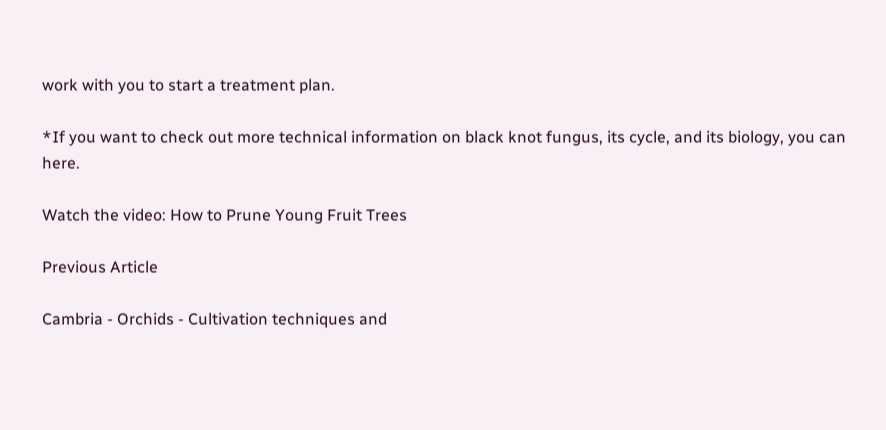work with you to start a treatment plan.

*If you want to check out more technical information on black knot fungus, its cycle, and its biology, you can here.

Watch the video: How to Prune Young Fruit Trees

Previous Article

Cambria - Orchids - Cultivation techniques and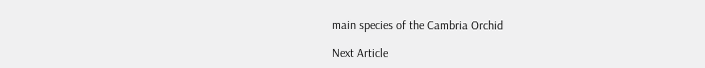main species of the Cambria Orchid

Next Article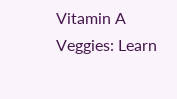Vitamin A Veggies: Learn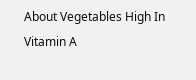About Vegetables High In Vitamin A